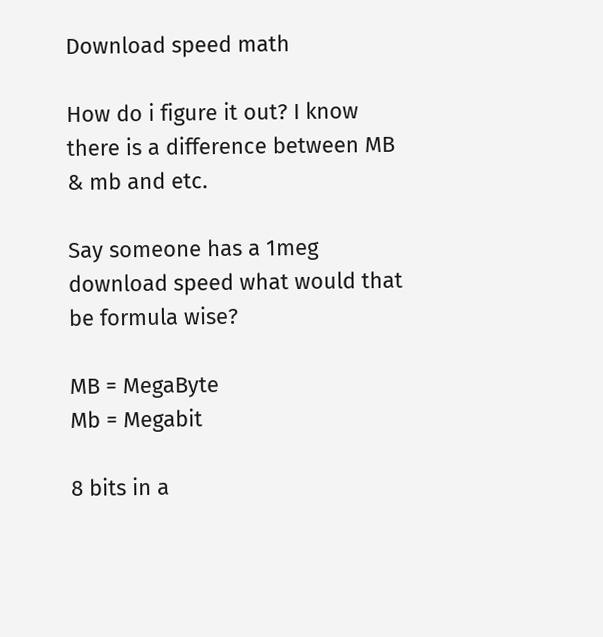Download speed math

How do i figure it out? I know there is a difference between MB & mb and etc.

Say someone has a 1meg download speed what would that be formula wise?

MB = MegaByte
Mb = Megabit

8 bits in a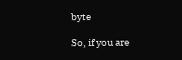byte

So, if you are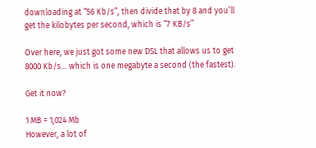downloading at “56 Kb/s”, then divide that by 8 and you’ll get the kilobytes per second, which is “7 KB/s”

Over here, we just got some new DSL that allows us to get 8000 Kb/s… which is one megabyte a second (the fastest).

Get it now?

1 MB = 1,024 Mb
However, a lot of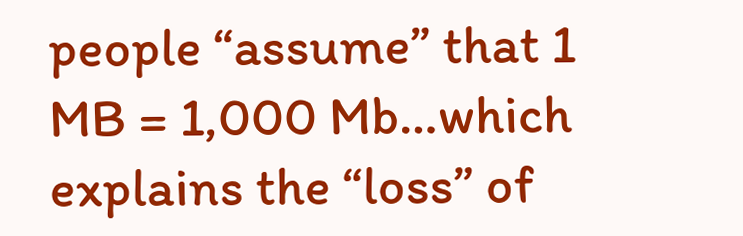people “assume” that 1 MB = 1,000 Mb…which explains the “loss” of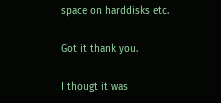space on harddisks etc.

Got it thank you.

I thougt it was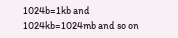1024b=1kb and 1024kb=1024mb and so on